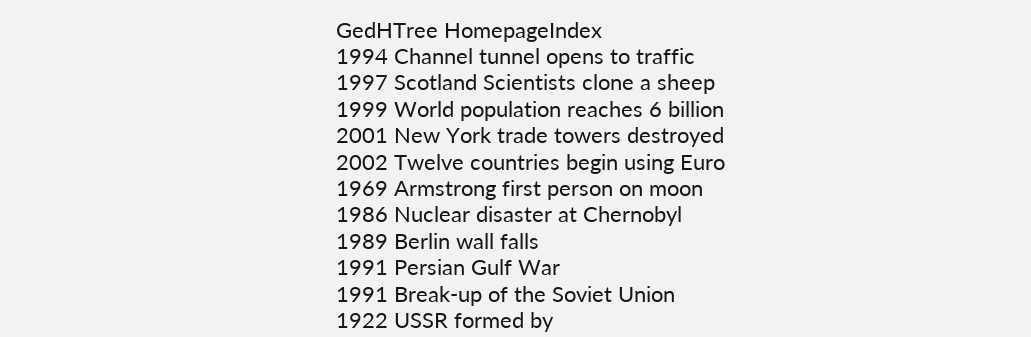GedHTree HomepageIndex
1994 Channel tunnel opens to traffic
1997 Scotland Scientists clone a sheep
1999 World population reaches 6 billion
2001 New York trade towers destroyed
2002 Twelve countries begin using Euro
1969 Armstrong first person on moon
1986 Nuclear disaster at Chernobyl
1989 Berlin wall falls
1991 Persian Gulf War
1991 Break-up of the Soviet Union
1922 USSR formed by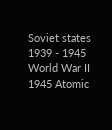Soviet states
1939 - 1945 World War II
1945 Atomic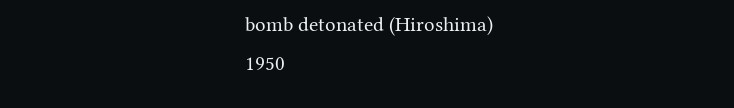bomb detonated (Hiroshima)
1950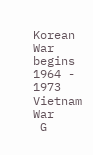Korean War begins
1964 - 1973 Vietnam War
 G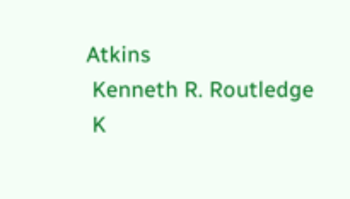Atkins
 Kenneth R. Routledge
 K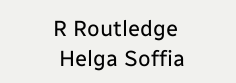R Routledge
 Helga Soffia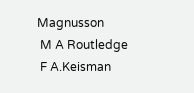Magnusson
 M A Routledge
 F A.Keisman